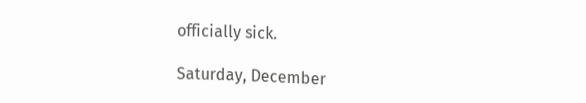officially sick.

Saturday, December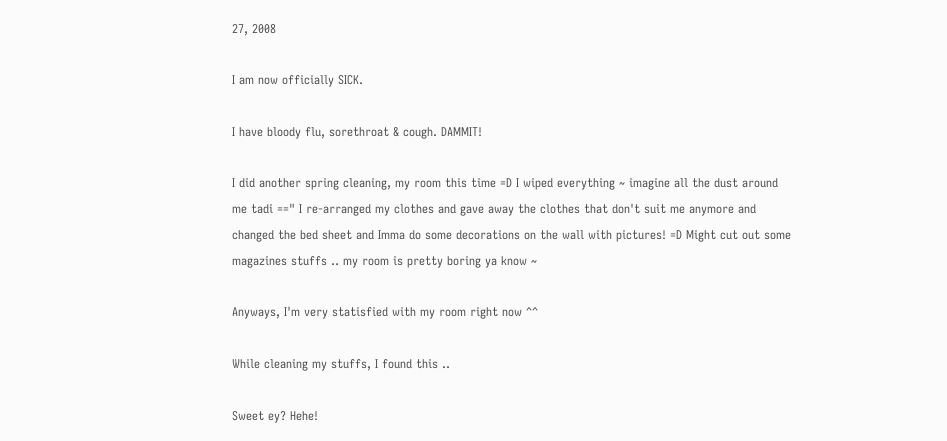27, 2008

I am now officially SICK.

I have bloody flu, sorethroat & cough. DAMMIT!

I did another spring cleaning, my room this time =D I wiped everything ~ imagine all the dust around me tadi ==" I re-arranged my clothes and gave away the clothes that don't suit me anymore and changed the bed sheet and Imma do some decorations on the wall with pictures! =D Might cut out some magazines stuffs .. my room is pretty boring ya know ~

Anyways, I'm very statisfied with my room right now ^^

While cleaning my stuffs, I found this ..

Sweet ey? Hehe!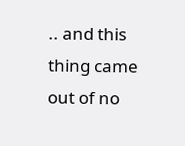.. and this thing came out of no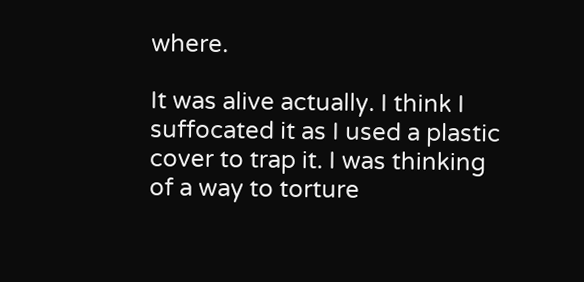where.

It was alive actually. I think I suffocated it as I used a plastic cover to trap it. I was thinking of a way to torture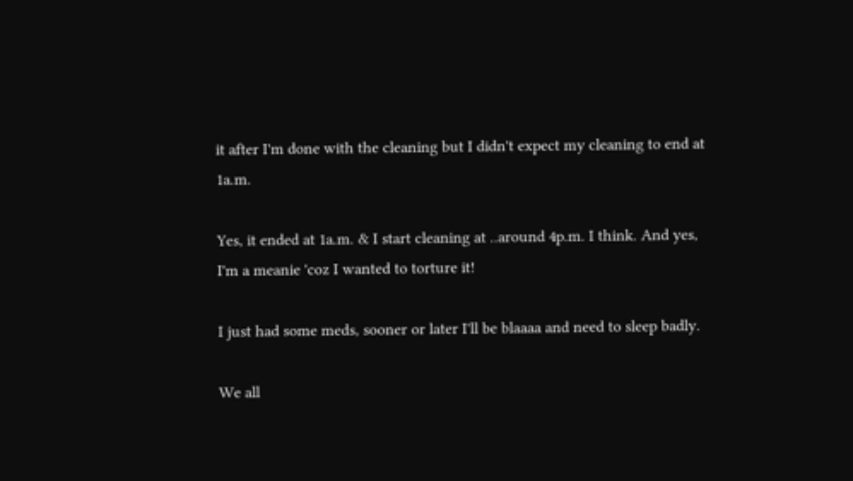it after I'm done with the cleaning but I didn't expect my cleaning to end at 1a.m.

Yes, it ended at 1a.m. & I start cleaning at ..around 4p.m. I think. And yes, I'm a meanie 'coz I wanted to torture it!

I just had some meds, sooner or later I'll be blaaaa and need to sleep badly.

We all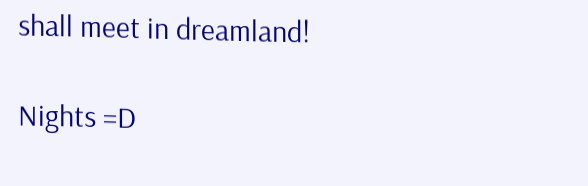shall meet in dreamland!

Nights =D